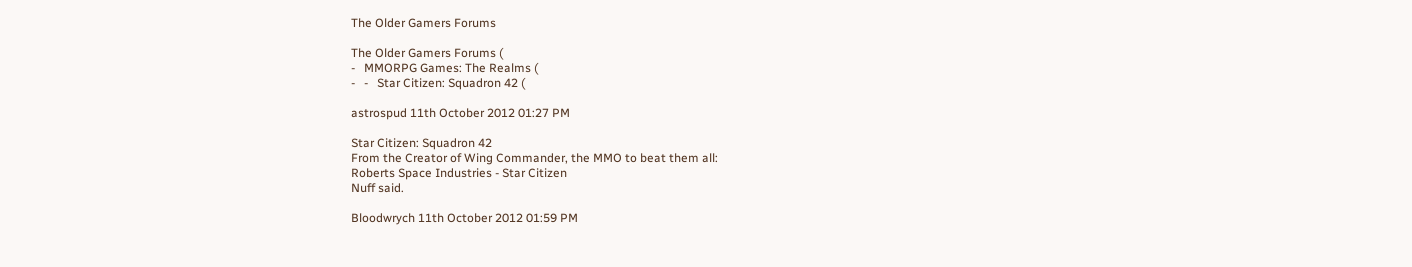The Older Gamers Forums

The Older Gamers Forums (
-   MMORPG Games: The Realms (
-   -   Star Citizen: Squadron 42 (

astrospud 11th October 2012 01:27 PM

Star Citizen: Squadron 42
From the Creator of Wing Commander, the MMO to beat them all:
Roberts Space Industries - Star Citizen
Nuff said.

Bloodwrych 11th October 2012 01:59 PM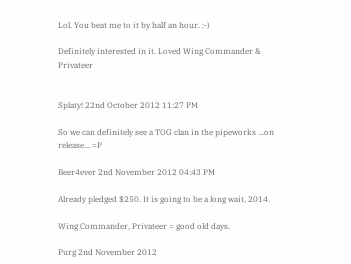Lol. You beat me to it by half an hour. :-)

Definitely interested in it. Loved Wing Commander & Privateer


Splaty! 22nd October 2012 11:27 PM

So we can definitely see a TOG clan in the pipeworks ...on release... =P

Beer4ever 2nd November 2012 04:43 PM

Already pledged $250. It is going to be a long wait, 2014.

Wing Commander, Privateer = good old days.

Purg 2nd November 2012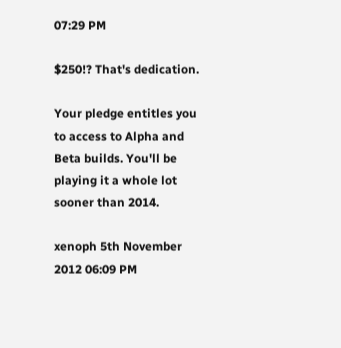07:29 PM

$250!? That's dedication.

Your pledge entitles you to access to Alpha and Beta builds. You'll be playing it a whole lot sooner than 2014.

xenoph 5th November 2012 06:09 PM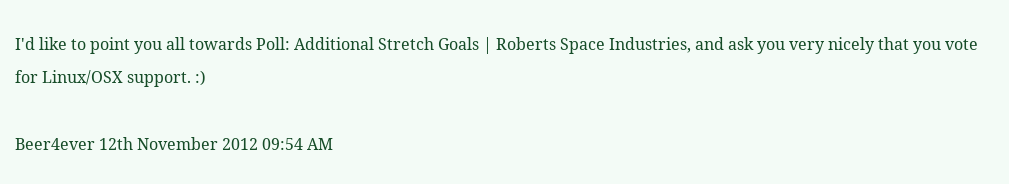I'd like to point you all towards Poll: Additional Stretch Goals | Roberts Space Industries, and ask you very nicely that you vote for Linux/OSX support. :)

Beer4ever 12th November 2012 09:54 AM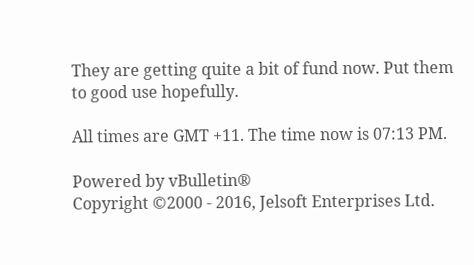They are getting quite a bit of fund now. Put them to good use hopefully.

All times are GMT +11. The time now is 07:13 PM.

Powered by vBulletin®
Copyright ©2000 - 2016, Jelsoft Enterprises Ltd.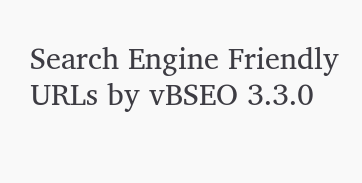Search Engine Friendly URLs by vBSEO 3.3.0